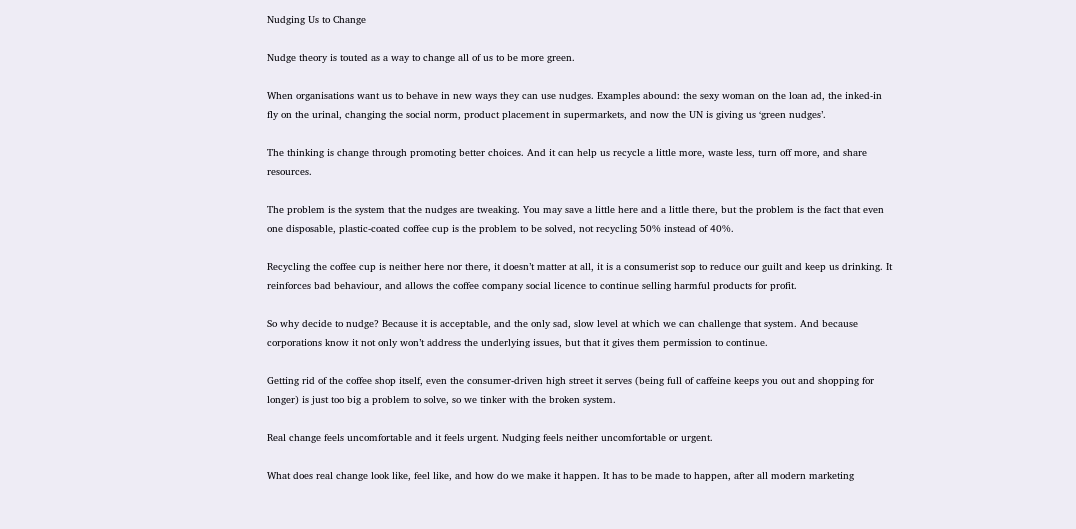Nudging Us to Change

Nudge theory is touted as a way to change all of us to be more green.

When organisations want us to behave in new ways they can use nudges. Examples abound: the sexy woman on the loan ad, the inked-in fly on the urinal, changing the social norm, product placement in supermarkets, and now the UN is giving us ‘green nudges’.

The thinking is change through promoting better choices. And it can help us recycle a little more, waste less, turn off more, and share resources.

The problem is the system that the nudges are tweaking. You may save a little here and a little there, but the problem is the fact that even one disposable, plastic-coated coffee cup is the problem to be solved, not recycling 50% instead of 40%.

Recycling the coffee cup is neither here nor there, it doesn’t matter at all, it is a consumerist sop to reduce our guilt and keep us drinking. It reinforces bad behaviour, and allows the coffee company social licence to continue selling harmful products for profit.

So why decide to nudge? Because it is acceptable, and the only sad, slow level at which we can challenge that system. And because corporations know it not only won’t address the underlying issues, but that it gives them permission to continue.

Getting rid of the coffee shop itself, even the consumer-driven high street it serves (being full of caffeine keeps you out and shopping for longer) is just too big a problem to solve, so we tinker with the broken system.

Real change feels uncomfortable and it feels urgent. Nudging feels neither uncomfortable or urgent.

What does real change look like, feel like, and how do we make it happen. It has to be made to happen, after all modern marketing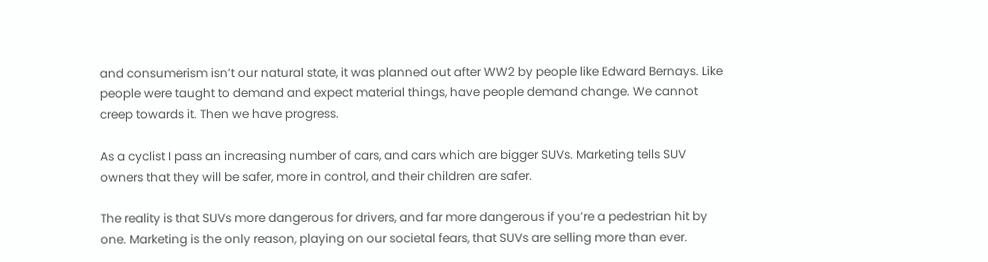and consumerism isn’t our natural state, it was planned out after WW2 by people like Edward Bernays. Like people were taught to demand and expect material things, have people demand change. We cannot creep towards it. Then we have progress.

As a cyclist I pass an increasing number of cars, and cars which are bigger SUVs. Marketing tells SUV owners that they will be safer, more in control, and their children are safer.

The reality is that SUVs more dangerous for drivers, and far more dangerous if you’re a pedestrian hit by one. Marketing is the only reason, playing on our societal fears, that SUVs are selling more than ever.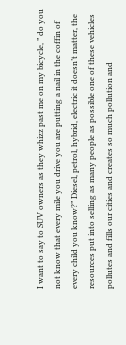I want to say to SUV owners as they whizz past me on my bicycle, ” do you not know that every mile you drive you are putting a nail in the coffin of every child you know?” Diesel, petrol, hybrid, electric it doesn’t matter, the resources put into selling as many people as possible one of these vehicles pollutes and fills our cities and creates so much pollution and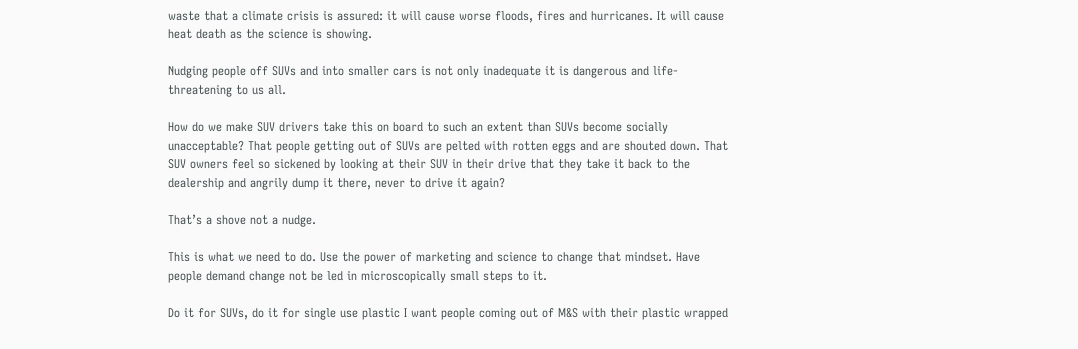waste that a climate crisis is assured: it will cause worse floods, fires and hurricanes. It will cause heat death as the science is showing.

Nudging people off SUVs and into smaller cars is not only inadequate it is dangerous and life-threatening to us all.

How do we make SUV drivers take this on board to such an extent than SUVs become socially unacceptable? That people getting out of SUVs are pelted with rotten eggs and are shouted down. That SUV owners feel so sickened by looking at their SUV in their drive that they take it back to the dealership and angrily dump it there, never to drive it again?

That’s a shove not a nudge.

This is what we need to do. Use the power of marketing and science to change that mindset. Have people demand change not be led in microscopically small steps to it.

Do it for SUVs, do it for single use plastic I want people coming out of M&S with their plastic wrapped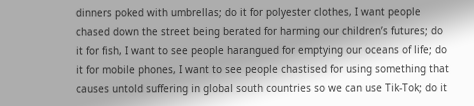dinners poked with umbrellas; do it for polyester clothes, I want people chased down the street being berated for harming our children’s futures; do it for fish, I want to see people harangued for emptying our oceans of life; do it for mobile phones, I want to see people chastised for using something that causes untold suffering in global south countries so we can use Tik-Tok; do it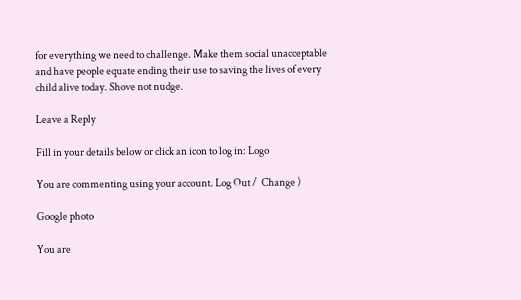for everything we need to challenge. Make them social unacceptable and have people equate ending their use to saving the lives of every child alive today. Shove not nudge.

Leave a Reply

Fill in your details below or click an icon to log in: Logo

You are commenting using your account. Log Out /  Change )

Google photo

You are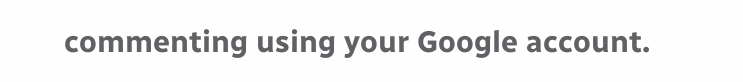commenting using your Google account.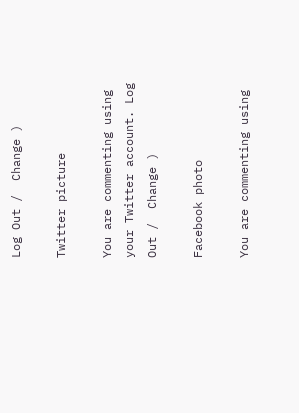Log Out /  Change )

Twitter picture

You are commenting using your Twitter account. Log Out /  Change )

Facebook photo

You are commenting using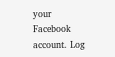your Facebook account. Log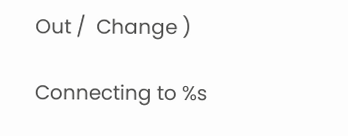Out /  Change )

Connecting to %s